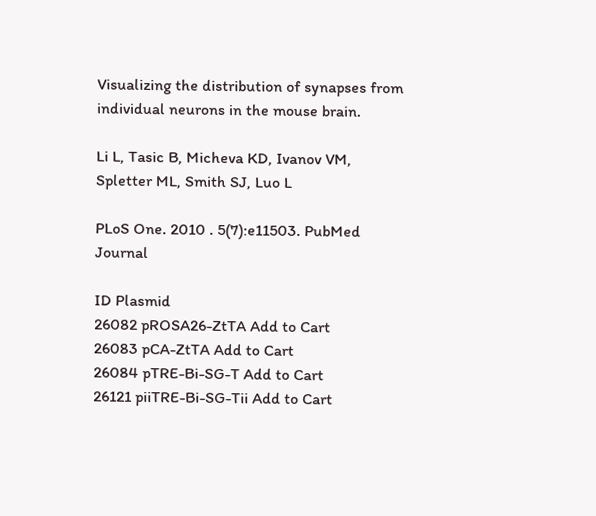Visualizing the distribution of synapses from individual neurons in the mouse brain.

Li L, Tasic B, Micheva KD, Ivanov VM, Spletter ML, Smith SJ, Luo L

PLoS One. 2010 . 5(7):e11503. PubMed Journal

ID Plasmid
26082 pROSA26-ZtTA Add to Cart
26083 pCA-ZtTA Add to Cart
26084 pTRE-Bi-SG-T Add to Cart
26121 piiTRE-Bi-SG-Tii Add to Cart